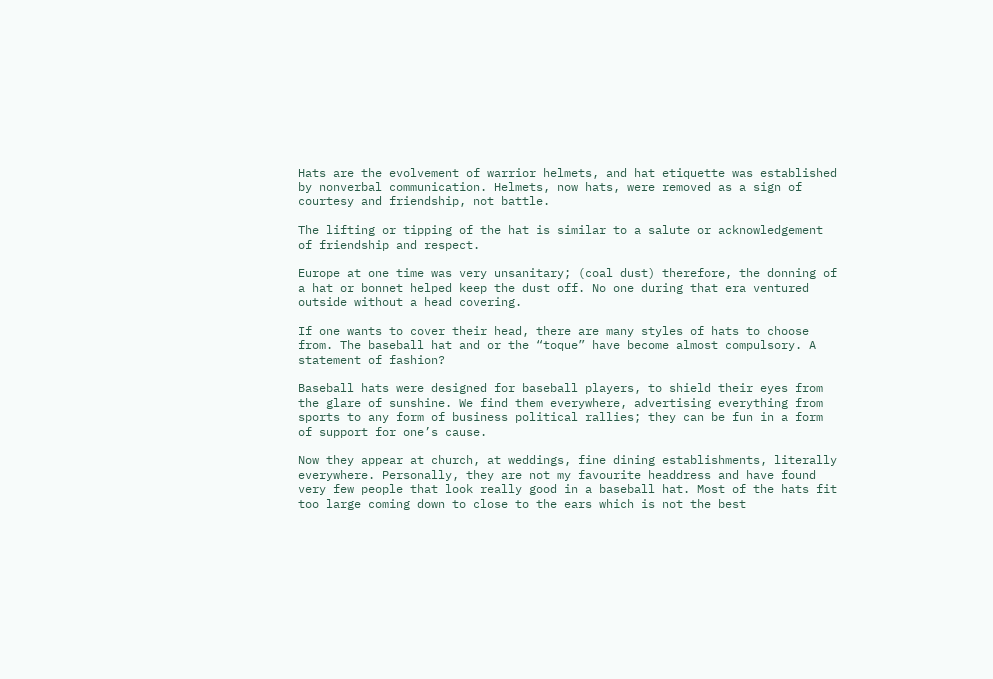Hats are the evolvement of warrior helmets, and hat etiquette was established by nonverbal communication. Helmets, now hats, were removed as a sign of courtesy and friendship, not battle.

The lifting or tipping of the hat is similar to a salute or acknowledgement of friendship and respect.

Europe at one time was very unsanitary; (coal dust) therefore, the donning of a hat or bonnet helped keep the dust off. No one during that era ventured outside without a head covering.

If one wants to cover their head, there are many styles of hats to choose from. The baseball hat and or the “toque” have become almost compulsory. A statement of fashion?

Baseball hats were designed for baseball players, to shield their eyes from the glare of sunshine. We find them everywhere, advertising everything from sports to any form of business political rallies; they can be fun in a form of support for one’s cause.

Now they appear at church, at weddings, fine dining establishments, literally everywhere. Personally, they are not my favourite headdress and have found very few people that look really good in a baseball hat. Most of the hats fit too large coming down to close to the ears which is not the best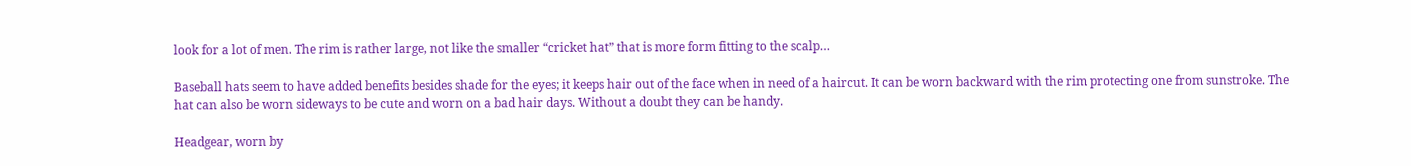look for a lot of men. The rim is rather large, not like the smaller “cricket hat” that is more form fitting to the scalp…

Baseball hats seem to have added benefits besides shade for the eyes; it keeps hair out of the face when in need of a haircut. It can be worn backward with the rim protecting one from sunstroke. The hat can also be worn sideways to be cute and worn on a bad hair days. Without a doubt they can be handy.

Headgear, worn by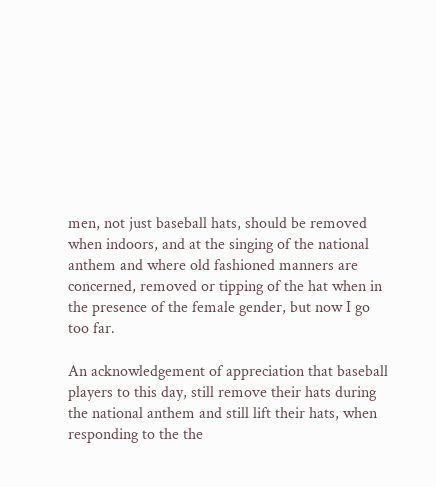men, not just baseball hats, should be removed when indoors, and at the singing of the national anthem and where old fashioned manners are concerned, removed or tipping of the hat when in the presence of the female gender, but now I go too far.

An acknowledgement of appreciation that baseball players to this day, still remove their hats during the national anthem and still lift their hats, when responding to the the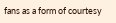fans as a form of courtesy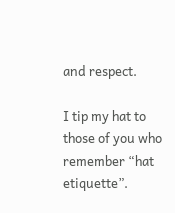and respect.

I tip my hat to those of you who remember “hat etiquette”.